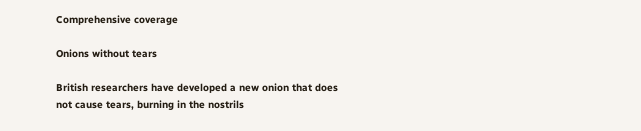Comprehensive coverage

Onions without tears

British researchers have developed a new onion that does not cause tears, burning in the nostrils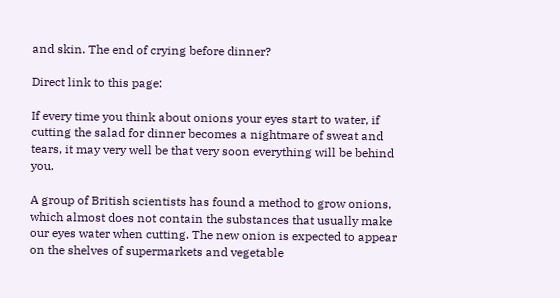and skin. The end of crying before dinner?

Direct link to this page:

If every time you think about onions your eyes start to water, if cutting the salad for dinner becomes a nightmare of sweat and tears, it may very well be that very soon everything will be behind you.

A group of British scientists has found a method to grow onions, which almost does not contain the substances that usually make our eyes water when cutting. The new onion is expected to appear on the shelves of supermarkets and vegetable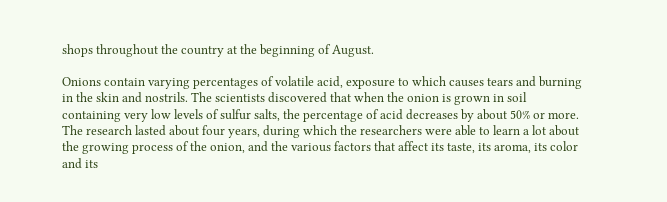shops throughout the country at the beginning of August.

Onions contain varying percentages of volatile acid, exposure to which causes tears and burning in the skin and nostrils. The scientists discovered that when the onion is grown in soil containing very low levels of sulfur salts, the percentage of acid decreases by about 50% or more. The research lasted about four years, during which the researchers were able to learn a lot about the growing process of the onion, and the various factors that affect its taste, its aroma, its color and its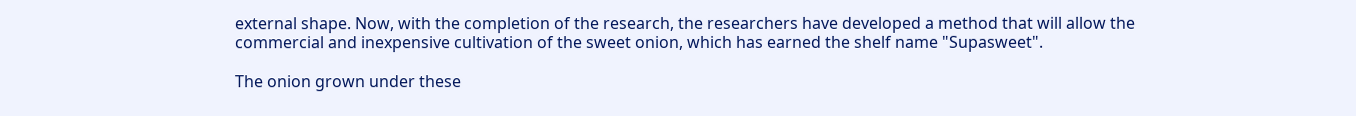external shape. Now, with the completion of the research, the researchers have developed a method that will allow the commercial and inexpensive cultivation of the sweet onion, which has earned the shelf name "Supasweet".

The onion grown under these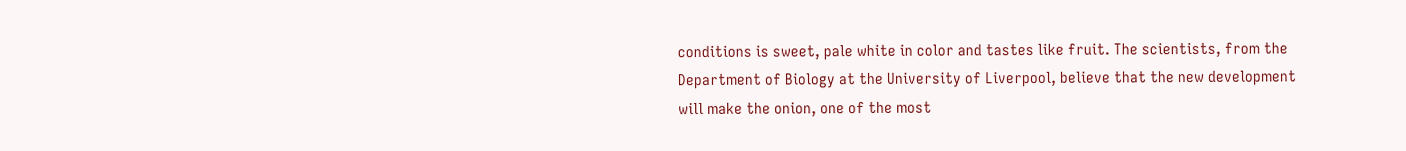conditions is sweet, pale white in color and tastes like fruit. The scientists, from the Department of Biology at the University of Liverpool, believe that the new development will make the onion, one of the most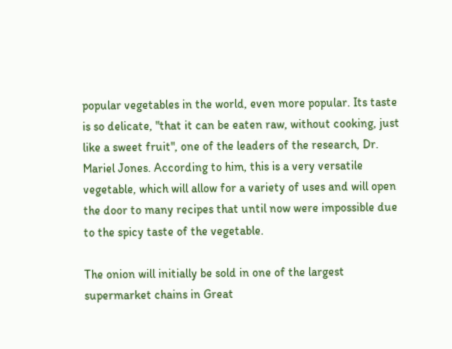popular vegetables in the world, even more popular. Its taste is so delicate, "that it can be eaten raw, without cooking, just like a sweet fruit", one of the leaders of the research, Dr. Mariel Jones. According to him, this is a very versatile vegetable, which will allow for a variety of uses and will open the door to many recipes that until now were impossible due to the spicy taste of the vegetable.

The onion will initially be sold in one of the largest supermarket chains in Great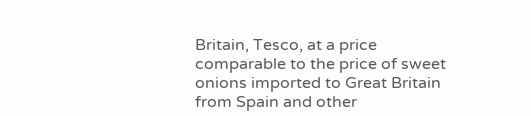Britain, Tesco, at a price comparable to the price of sweet onions imported to Great Britain from Spain and other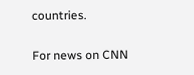countries.

For news on CNN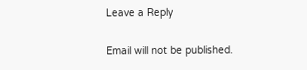Leave a Reply

Email will not be published.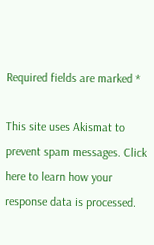Required fields are marked *

This site uses Akismat to prevent spam messages. Click here to learn how your response data is processed.